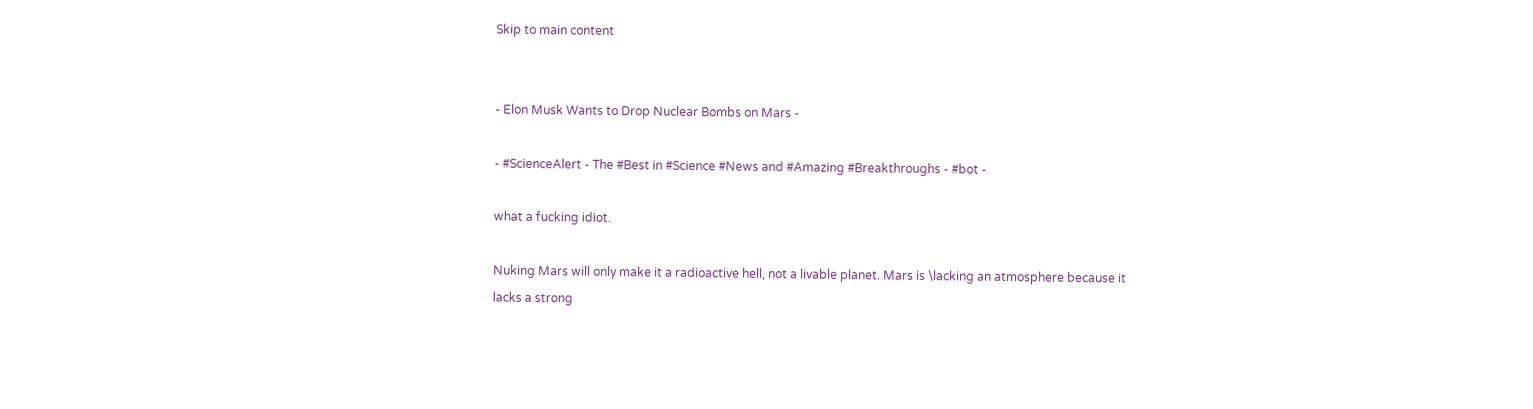Skip to main content


- Elon Musk Wants to Drop Nuclear Bombs on Mars -

- #ScienceAlert - The #Best in #Science #News and #Amazing #Breakthroughs - #bot -

what a fucking idiot.

Nuking Mars will only make it a radioactive hell, not a livable planet. Mars is \lacking an atmosphere because it lacks a strong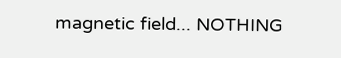magnetic field... NOTHING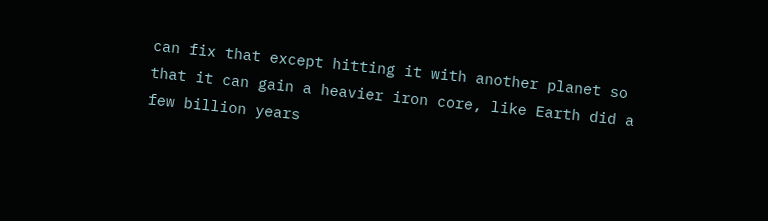can fix that except hitting it with another planet so that it can gain a heavier iron core, like Earth did a few billion years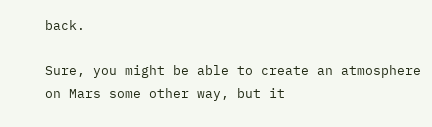back.

Sure, you might be able to create an atmosphere on Mars some other way, but it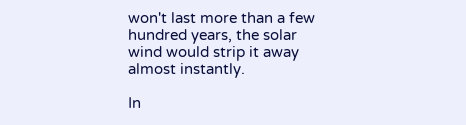won't last more than a few hundred years, the solar wind would strip it away almost instantly.

In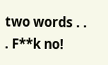two words . . . F**k no!